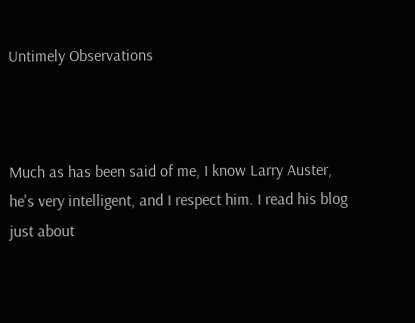Untimely Observations



Much as has been said of me, I know Larry Auster, he's very intelligent, and I respect him. I read his blog just about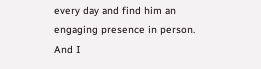every day and find him an engaging presence in person. And I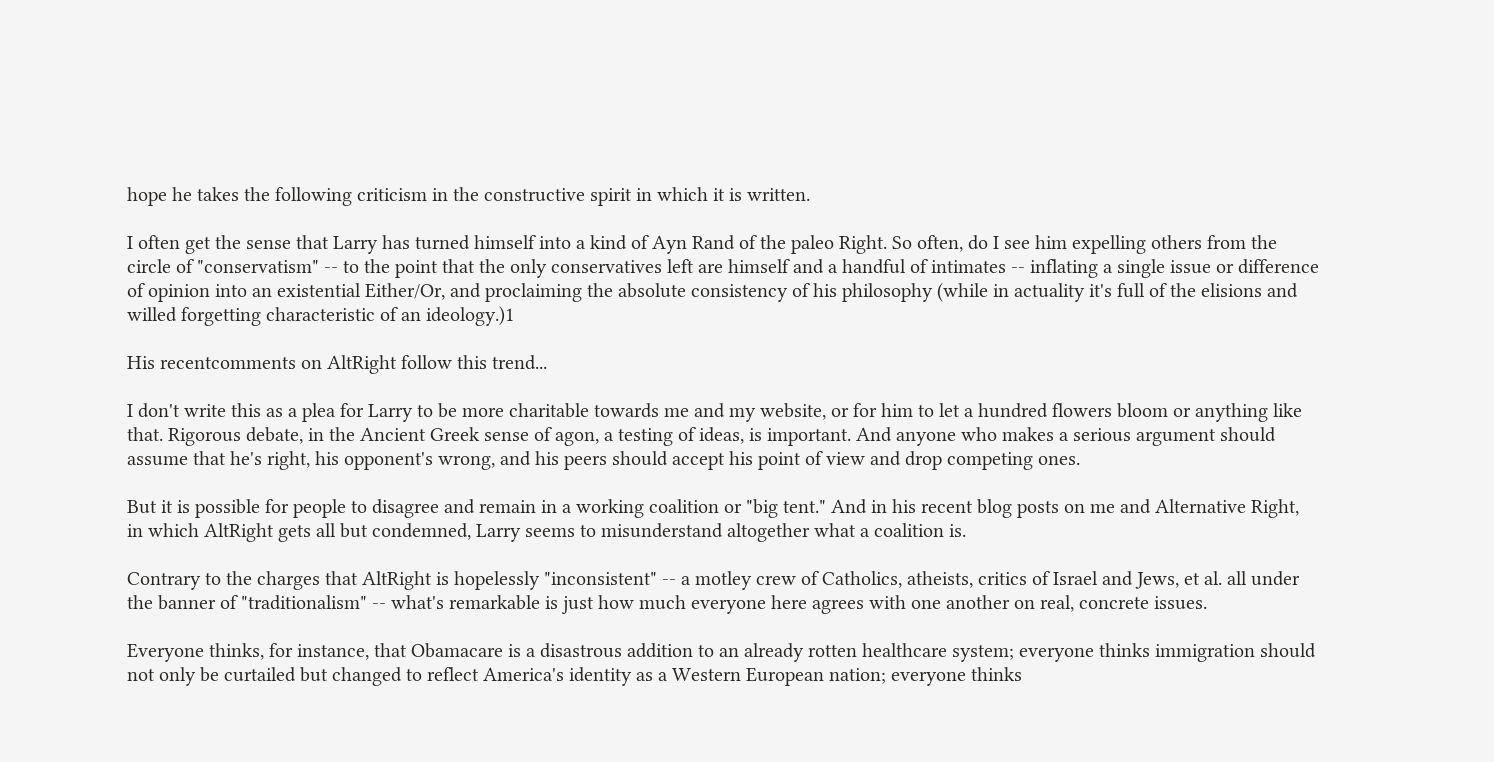hope he takes the following criticism in the constructive spirit in which it is written.

I often get the sense that Larry has turned himself into a kind of Ayn Rand of the paleo Right. So often, do I see him expelling others from the circle of "conservatism" -- to the point that the only conservatives left are himself and a handful of intimates -- inflating a single issue or difference of opinion into an existential Either/Or, and proclaiming the absolute consistency of his philosophy (while in actuality it's full of the elisions and willed forgetting characteristic of an ideology.)1

His recentcomments on AltRight follow this trend...

I don't write this as a plea for Larry to be more charitable towards me and my website, or for him to let a hundred flowers bloom or anything like that. Rigorous debate, in the Ancient Greek sense of agon, a testing of ideas, is important. And anyone who makes a serious argument should assume that he's right, his opponent's wrong, and his peers should accept his point of view and drop competing ones.

But it is possible for people to disagree and remain in a working coalition or "big tent." And in his recent blog posts on me and Alternative Right, in which AltRight gets all but condemned, Larry seems to misunderstand altogether what a coalition is.

Contrary to the charges that AltRight is hopelessly "inconsistent" -- a motley crew of Catholics, atheists, critics of Israel and Jews, et al. all under the banner of "traditionalism" -- what's remarkable is just how much everyone here agrees with one another on real, concrete issues.

Everyone thinks, for instance, that Obamacare is a disastrous addition to an already rotten healthcare system; everyone thinks immigration should not only be curtailed but changed to reflect America's identity as a Western European nation; everyone thinks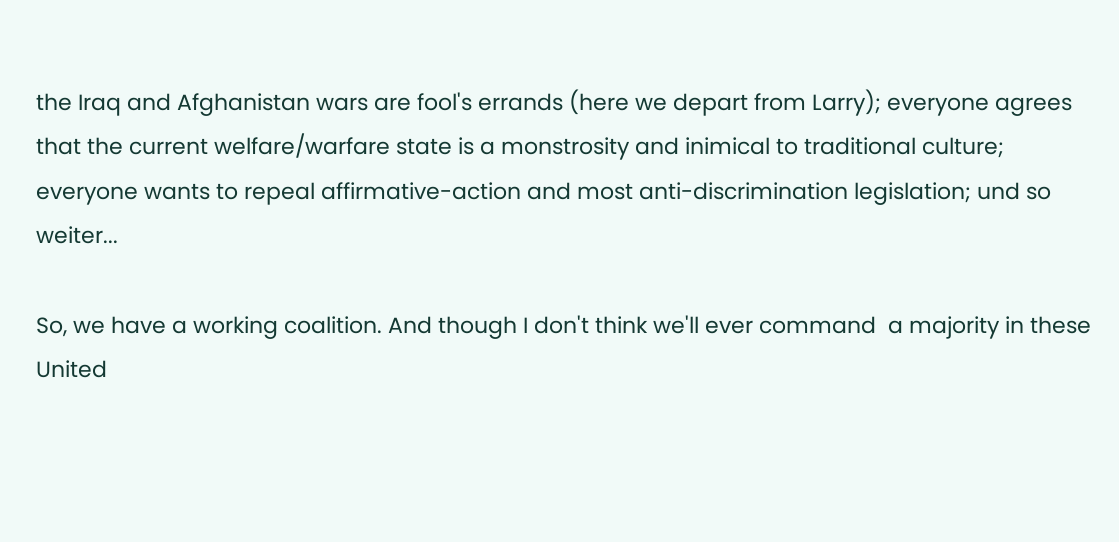the Iraq and Afghanistan wars are fool's errands (here we depart from Larry); everyone agrees that the current welfare/warfare state is a monstrosity and inimical to traditional culture; everyone wants to repeal affirmative-action and most anti-discrimination legislation; und so weiter...

So, we have a working coalition. And though I don't think we'll ever command  a majority in these United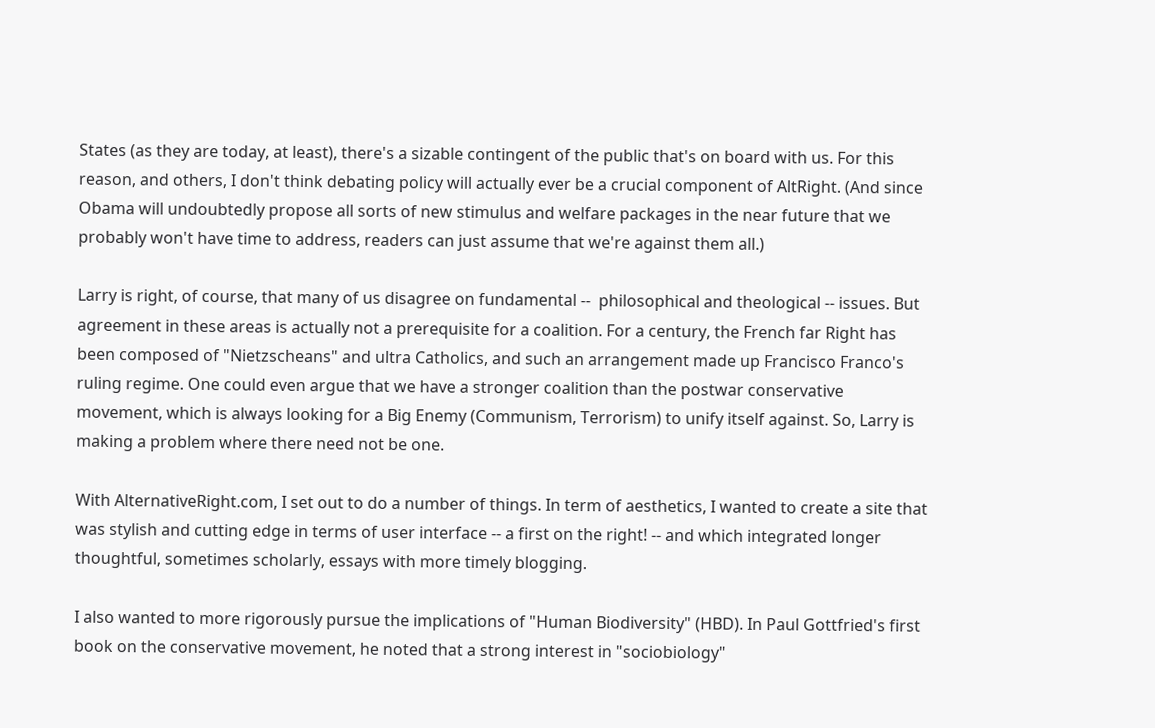States (as they are today, at least), there's a sizable contingent of the public that's on board with us. For this reason, and others, I don't think debating policy will actually ever be a crucial component of AltRight. (And since Obama will undoubtedly propose all sorts of new stimulus and welfare packages in the near future that we probably won't have time to address, readers can just assume that we're against them all.)

Larry is right, of course, that many of us disagree on fundamental --  philosophical and theological -- issues. But agreement in these areas is actually not a prerequisite for a coalition. For a century, the French far Right has been composed of "Nietzscheans" and ultra Catholics, and such an arrangement made up Francisco Franco's ruling regime. One could even argue that we have a stronger coalition than the postwar conservative movement, which is always looking for a Big Enemy (Communism, Terrorism) to unify itself against. So, Larry is making a problem where there need not be one.

With AlternativeRight.com, I set out to do a number of things. In term of aesthetics, I wanted to create a site that was stylish and cutting edge in terms of user interface -- a first on the right! -- and which integrated longer thoughtful, sometimes scholarly, essays with more timely blogging.

I also wanted to more rigorously pursue the implications of "Human Biodiversity" (HBD). In Paul Gottfried's first book on the conservative movement, he noted that a strong interest in "sociobiology"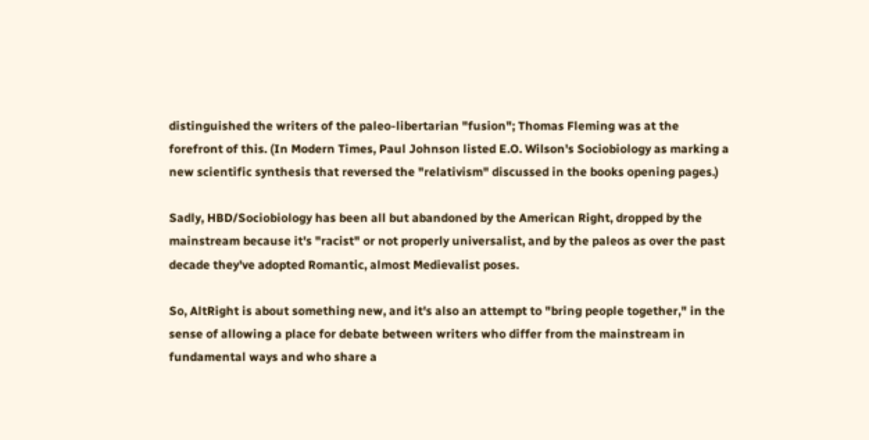distinguished the writers of the paleo-libertarian "fusion"; Thomas Fleming was at the forefront of this. (In Modern Times, Paul Johnson listed E.O. Wilson's Sociobiology as marking a new scientific synthesis that reversed the "relativism" discussed in the books opening pages.)

Sadly, HBD/Sociobiology has been all but abandoned by the American Right, dropped by the mainstream because it's "racist" or not properly universalist, and by the paleos as over the past decade they've adopted Romantic, almost Medievalist poses.

So, AltRight is about something new, and it's also an attempt to "bring people together," in the sense of allowing a place for debate between writers who differ from the mainstream in fundamental ways and who share a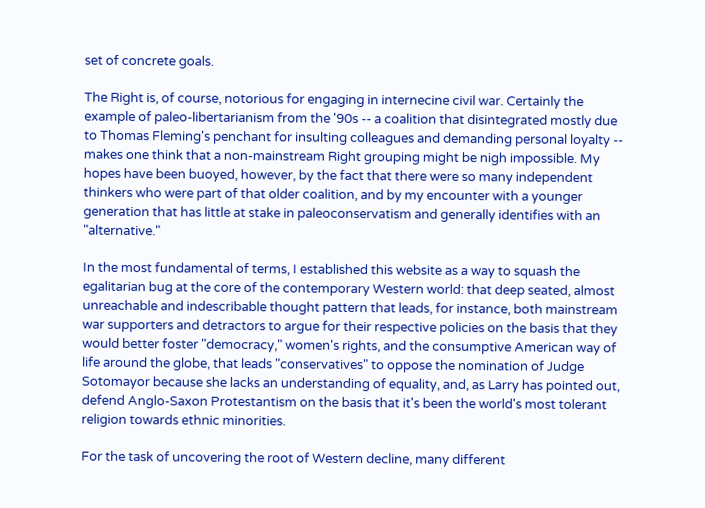set of concrete goals.

The Right is, of course, notorious for engaging in internecine civil war. Certainly the example of paleo-libertarianism from the '90s -- a coalition that disintegrated mostly due to Thomas Fleming's penchant for insulting colleagues and demanding personal loyalty -- makes one think that a non-mainstream Right grouping might be nigh impossible. My hopes have been buoyed, however, by the fact that there were so many independent thinkers who were part of that older coalition, and by my encounter with a younger generation that has little at stake in paleoconservatism and generally identifies with an "alternative."

In the most fundamental of terms, I established this website as a way to squash the egalitarian bug at the core of the contemporary Western world: that deep seated, almost unreachable and indescribable thought pattern that leads, for instance, both mainstream war supporters and detractors to argue for their respective policies on the basis that they would better foster "democracy," women's rights, and the consumptive American way of life around the globe, that leads "conservatives" to oppose the nomination of Judge Sotomayor because she lacks an understanding of equality, and, as Larry has pointed out, defend Anglo-Saxon Protestantism on the basis that it's been the world's most tolerant religion towards ethnic minorities.

For the task of uncovering the root of Western decline, many different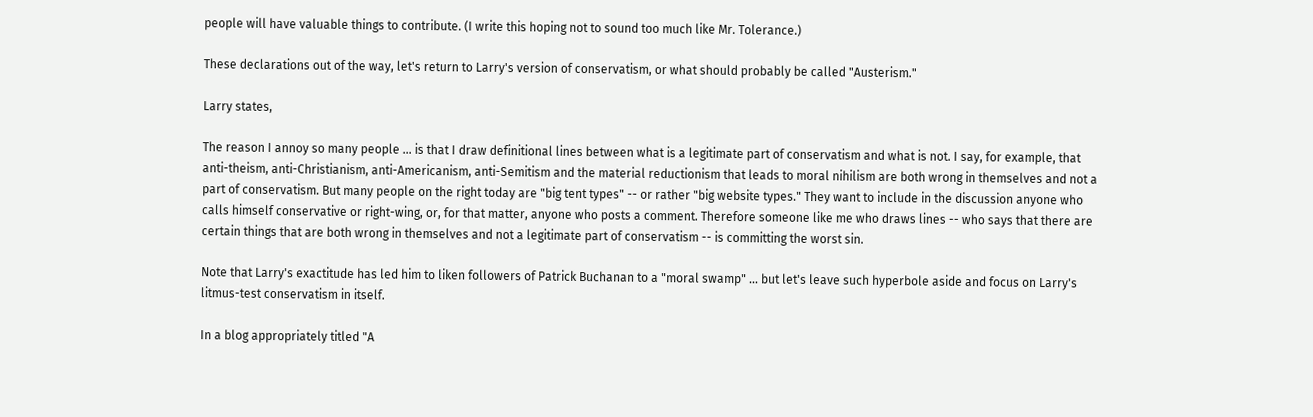people will have valuable things to contribute. (I write this hoping not to sound too much like Mr. Tolerance.)

These declarations out of the way, let's return to Larry's version of conservatism, or what should probably be called "Austerism."

Larry states,

The reason I annoy so many people ... is that I draw definitional lines between what is a legitimate part of conservatism and what is not. I say, for example, that anti-theism, anti-Christianism, anti-Americanism, anti-Semitism and the material reductionism that leads to moral nihilism are both wrong in themselves and not a part of conservatism. But many people on the right today are "big tent types" -- or rather "big website types." They want to include in the discussion anyone who calls himself conservative or right-wing, or, for that matter, anyone who posts a comment. Therefore someone like me who draws lines -- who says that there are certain things that are both wrong in themselves and not a legitimate part of conservatism -- is committing the worst sin.

Note that Larry's exactitude has led him to liken followers of Patrick Buchanan to a "moral swamp" ... but let's leave such hyperbole aside and focus on Larry's litmus-test conservatism in itself.

In a blog appropriately titled "A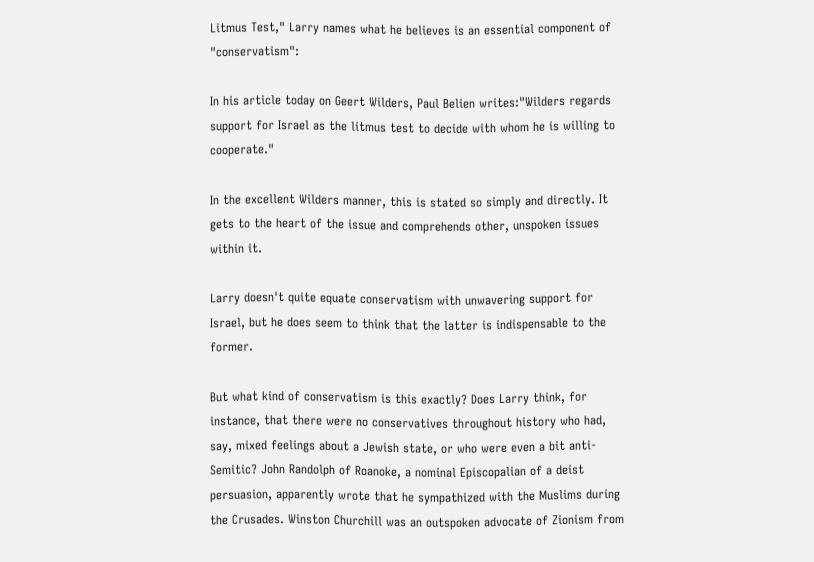Litmus Test," Larry names what he believes is an essential component of "conservatism":

In his article today on Geert Wilders, Paul Belien writes:"Wilders regards support for Israel as the litmus test to decide with whom he is willing to cooperate."

In the excellent Wilders manner, this is stated so simply and directly. It gets to the heart of the issue and comprehends other, unspoken issues within it.

Larry doesn't quite equate conservatism with unwavering support for Israel, but he does seem to think that the latter is indispensable to the former.

But what kind of conservatism is this exactly? Does Larry think, for instance, that there were no conservatives throughout history who had, say, mixed feelings about a Jewish state, or who were even a bit anti-Semitic? John Randolph of Roanoke, a nominal Episcopalian of a deist persuasion, apparently wrote that he sympathized with the Muslims during the Crusades. Winston Churchill was an outspoken advocate of Zionism from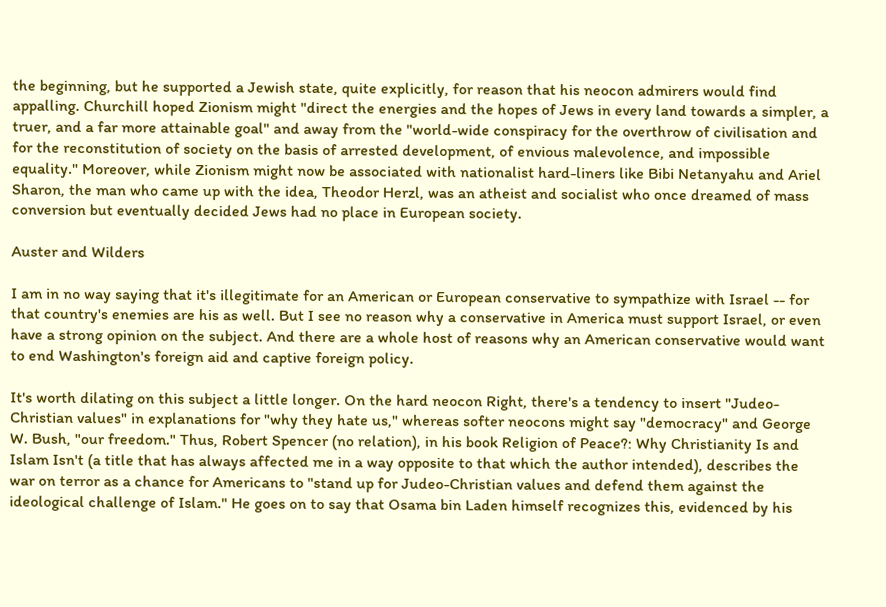the beginning, but he supported a Jewish state, quite explicitly, for reason that his neocon admirers would find appalling. Churchill hoped Zionism might "direct the energies and the hopes of Jews in every land towards a simpler, a truer, and a far more attainable goal" and away from the "world-wide conspiracy for the overthrow of civilisation and for the reconstitution of society on the basis of arrested development, of envious malevolence, and impossible equality." Moreover, while Zionism might now be associated with nationalist hard-liners like Bibi Netanyahu and Ariel Sharon, the man who came up with the idea, Theodor Herzl, was an atheist and socialist who once dreamed of mass conversion but eventually decided Jews had no place in European society.

Auster and Wilders

I am in no way saying that it's illegitimate for an American or European conservative to sympathize with Israel -- for that country's enemies are his as well. But I see no reason why a conservative in America must support Israel, or even have a strong opinion on the subject. And there are a whole host of reasons why an American conservative would want to end Washington's foreign aid and captive foreign policy.

It's worth dilating on this subject a little longer. On the hard neocon Right, there's a tendency to insert "Judeo-Christian values" in explanations for "why they hate us," whereas softer neocons might say "democracy" and George W. Bush, "our freedom." Thus, Robert Spencer (no relation), in his book Religion of Peace?: Why Christianity Is and Islam Isn't (a title that has always affected me in a way opposite to that which the author intended), describes the war on terror as a chance for Americans to "stand up for Judeo-Christian values and defend them against the ideological challenge of Islam." He goes on to say that Osama bin Laden himself recognizes this, evidenced by his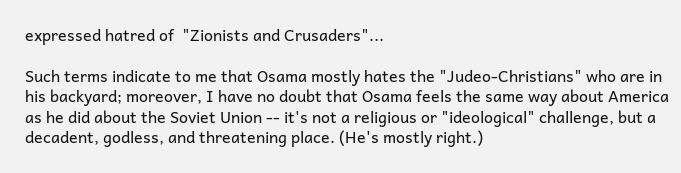expressed hatred of  "Zionists and Crusaders"...

Such terms indicate to me that Osama mostly hates the "Judeo-Christians" who are in his backyard; moreover, I have no doubt that Osama feels the same way about America as he did about the Soviet Union -- it's not a religious or "ideological" challenge, but a decadent, godless, and threatening place. (He's mostly right.)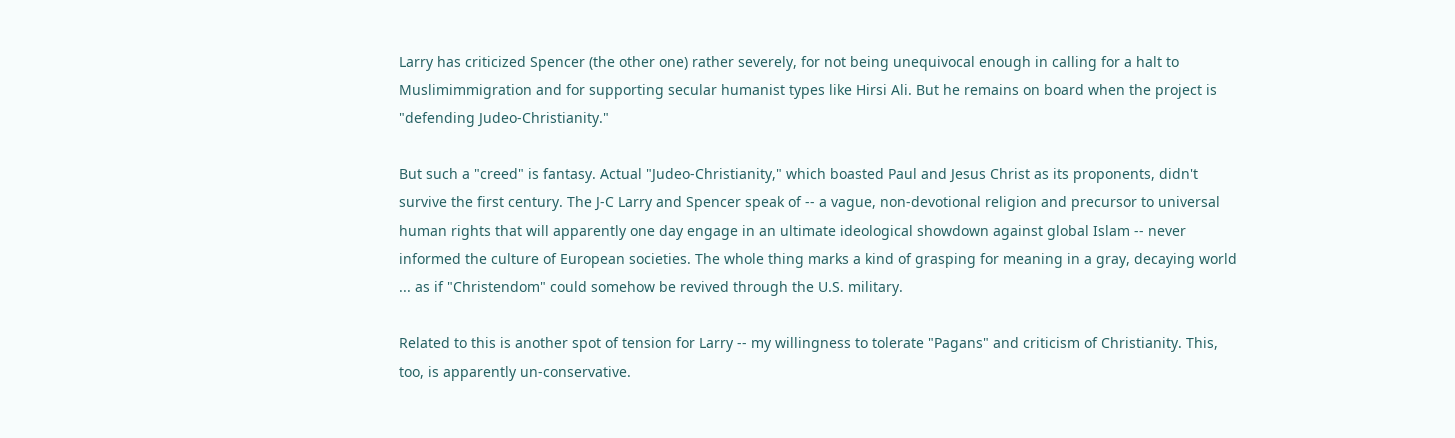Larry has criticized Spencer (the other one) rather severely, for not being unequivocal enough in calling for a halt to Muslimimmigration and for supporting secular humanist types like Hirsi Ali. But he remains on board when the project is "defending Judeo-Christianity."

But such a "creed" is fantasy. Actual "Judeo-Christianity," which boasted Paul and Jesus Christ as its proponents, didn't survive the first century. The J-C Larry and Spencer speak of -- a vague, non-devotional religion and precursor to universal human rights that will apparently one day engage in an ultimate ideological showdown against global Islam -- never informed the culture of European societies. The whole thing marks a kind of grasping for meaning in a gray, decaying world ... as if "Christendom" could somehow be revived through the U.S. military.

Related to this is another spot of tension for Larry -- my willingness to tolerate "Pagans" and criticism of Christianity. This, too, is apparently un-conservative.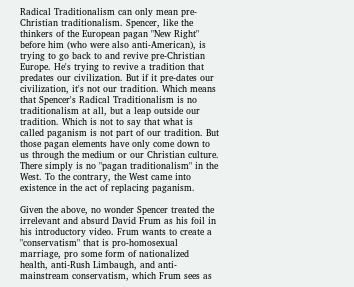Radical Traditionalism can only mean pre-Christian traditionalism. Spencer, like the thinkers of the European pagan "New Right" before him (who were also anti-American), is trying to go back to and revive pre-Christian Europe. He's trying to revive a tradition that predates our civilization. But if it pre-dates our civilization, it's not our tradition. Which means that Spencer's Radical Traditionalism is no traditionalism at all, but a leap outside our tradition. Which is not to say that what is called paganism is not part of our tradition. But those pagan elements have only come down to us through the medium or our Christian culture. There simply is no "pagan traditionalism" in the West. To the contrary, the West came into existence in the act of replacing paganism.

Given the above, no wonder Spencer treated the irrelevant and absurd David Frum as his foil in his introductory video. Frum wants to create a "conservatism" that is pro-homosexual marriage, pro some form of nationalized health, anti-Rush Limbaugh, and anti-mainstream conservatism, which Frum sees as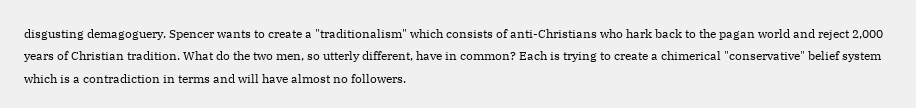disgusting demagoguery. Spencer wants to create a "traditionalism" which consists of anti-Christians who hark back to the pagan world and reject 2,000 years of Christian tradition. What do the two men, so utterly different, have in common? Each is trying to create a chimerical "conservative" belief system which is a contradiction in terms and will have almost no followers.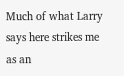Much of what Larry says here strikes me as an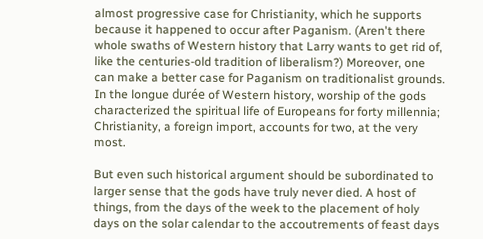almost progressive case for Christianity, which he supports because it happened to occur after Paganism. (Aren't there whole swaths of Western history that Larry wants to get rid of, like the centuries-old tradition of liberalism?) Moreover, one can make a better case for Paganism on traditionalist grounds. In the longue durée of Western history, worship of the gods characterized the spiritual life of Europeans for forty millennia; Christianity, a foreign import, accounts for two, at the very most.

But even such historical argument should be subordinated to larger sense that the gods have truly never died. A host of things, from the days of the week to the placement of holy days on the solar calendar to the accoutrements of feast days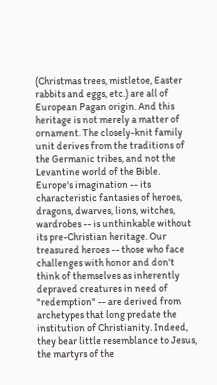(Christmas trees, mistletoe, Easter rabbits and eggs, etc.) are all of European Pagan origin. And this heritage is not merely a matter of ornament. The closely-knit family unit derives from the traditions of the Germanic tribes, and not the Levantine world of the Bible. Europe's imagination -- its characteristic fantasies of heroes, dragons, dwarves, lions, witches, wardrobes -- is unthinkable without its pre-Christian heritage. Our treasured heroes -- those who face challenges with honor and don't think of themselves as inherently depraved creatures in need of "redemption" -- are derived from archetypes that long predate the institution of Christianity. Indeed, they bear little resemblance to Jesus, the martyrs of the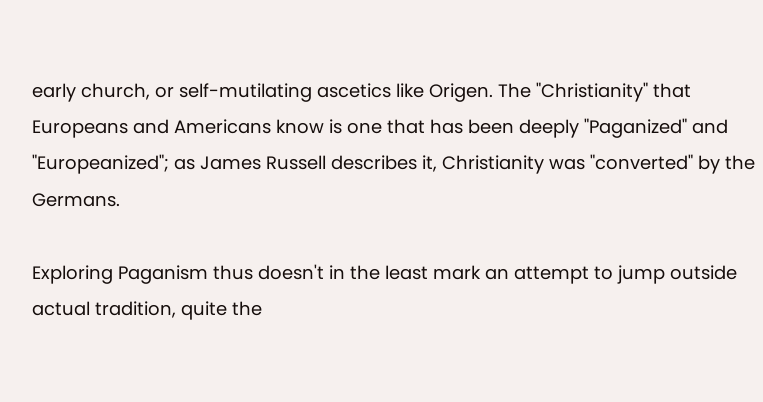early church, or self-mutilating ascetics like Origen. The "Christianity" that Europeans and Americans know is one that has been deeply "Paganized" and "Europeanized"; as James Russell describes it, Christianity was "converted" by the Germans.

Exploring Paganism thus doesn't in the least mark an attempt to jump outside actual tradition, quite the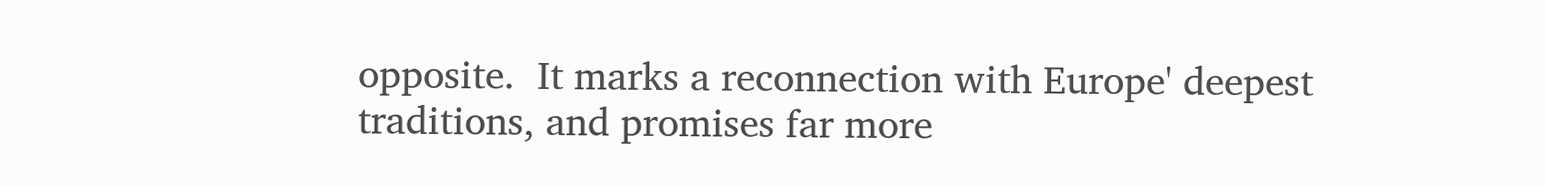opposite.  It marks a reconnection with Europe' deepest traditions, and promises far more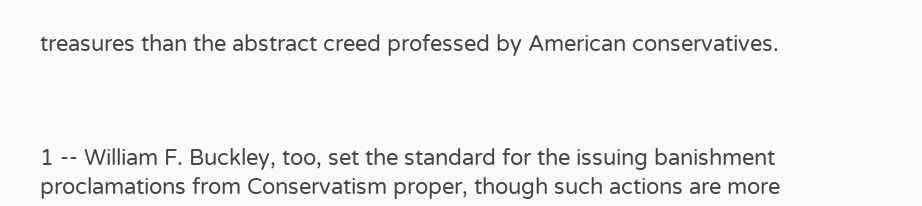treasures than the abstract creed professed by American conservatives.



1 -- William F. Buckley, too, set the standard for the issuing banishment proclamations from Conservatism proper, though such actions are more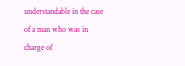understandable in the case of a man who was in charge of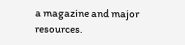a magazine and major resources.